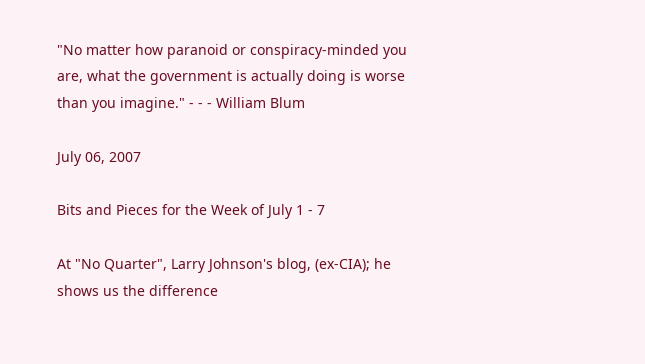"No matter how paranoid or conspiracy-minded you are, what the government is actually doing is worse than you imagine." - - - William Blum

July 06, 2007

Bits and Pieces for the Week of July 1 - 7

At "No Quarter", Larry Johnson's blog, (ex-CIA); he shows us the difference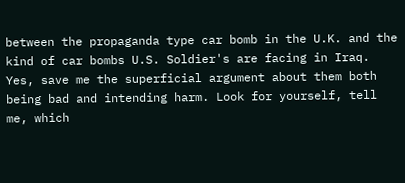between the propaganda type car bomb in the U.K. and the kind of car bombs U.S. Soldier's are facing in Iraq. Yes, save me the superficial argument about them both being bad and intending harm. Look for yourself, tell me, which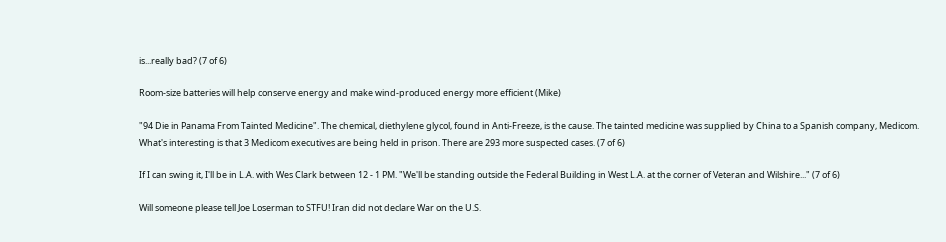is...really bad? (7 of 6)

Room-size batteries will help conserve energy and make wind-produced energy more efficient (Mike)

"94 Die in Panama From Tainted Medicine". The chemical, diethylene glycol, found in Anti-Freeze, is the cause. The tainted medicine was supplied by China to a Spanish company, Medicom. What's interesting is that 3 Medicom executives are being held in prison. There are 293 more suspected cases. (7 of 6)

If I can swing it, I'll be in L.A. with Wes Clark between 12 - 1 PM. "We'll be standing outside the Federal Building in West L.A. at the corner of Veteran and Wilshire..." (7 of 6)

Will someone please tell Joe Loserman to STFU! Iran did not declare War on the U.S.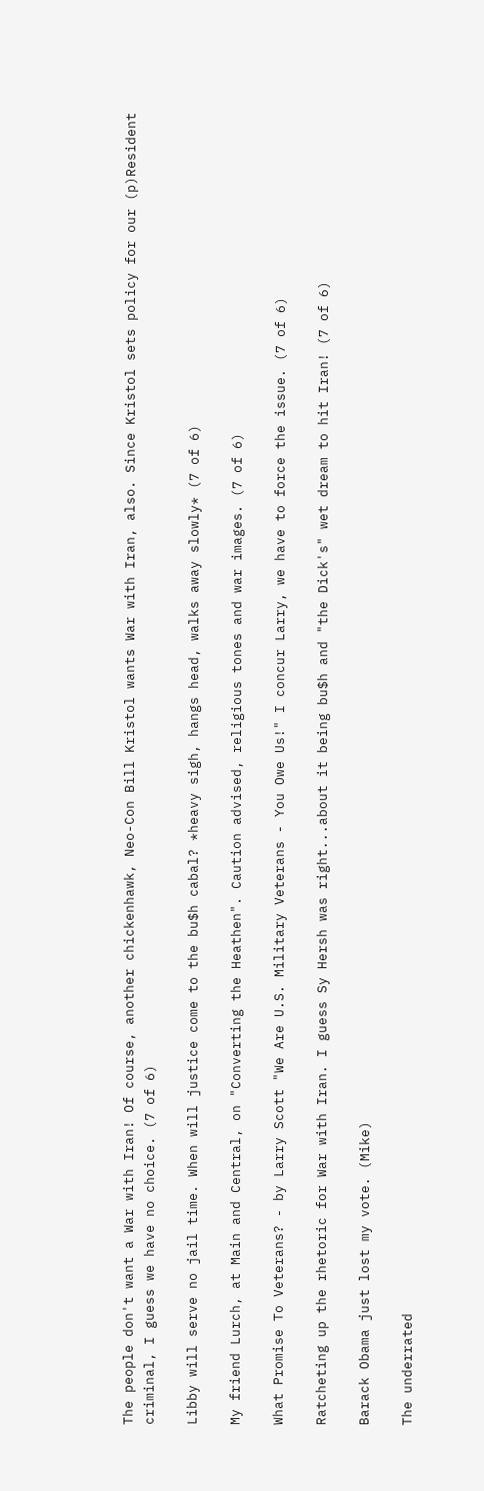The people don't want a War with Iran! Of course, another chickenhawk, Neo-Con Bill Kristol wants War with Iran, also. Since Kristol sets policy for our (p)Resident criminal, I guess we have no choice. (7 of 6)

Libby will serve no jail time. When will justice come to the bu$h cabal? *heavy sigh, hangs head, walks away slowly* (7 of 6)

My friend Lurch, at Main and Central, on "Converting the Heathen". Caution advised, religious tones and war images. (7 of 6)

What Promise To Veterans? - by Larry Scott "We Are U.S. Military Veterans - You Owe Us!" I concur Larry, we have to force the issue. (7 of 6)

Ratcheting up the rhetoric for War with Iran. I guess Sy Hersh was right...about it being bu$h and "the Dick's" wet dream to hit Iran! (7 of 6)

Barack Obama just lost my vote. (Mike)

The underrated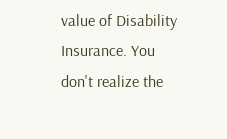value of Disability Insurance. You don't realize the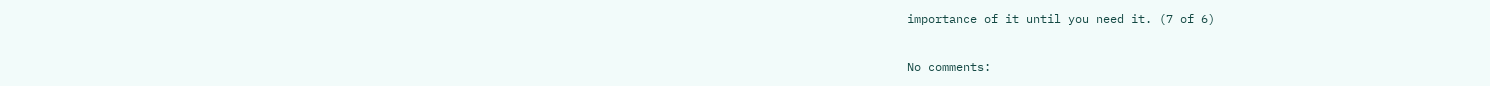importance of it until you need it. (7 of 6)

No comments: